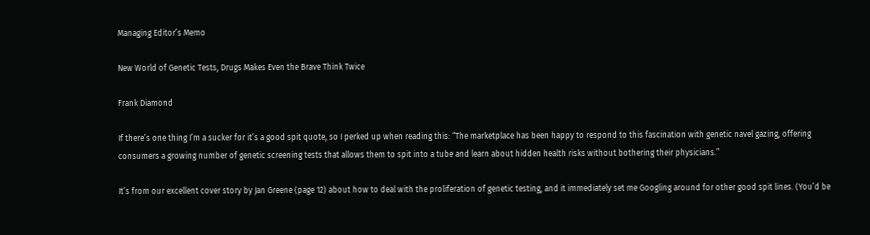Managing Editor’s Memo

New World of Genetic Tests, Drugs Makes Even the Brave Think Twice

Frank Diamond

If there’s one thing I’m a sucker for it’s a good spit quote, so I perked up when reading this: “The marketplace has been happy to respond to this fascination with genetic navel gazing, offering consumers a growing number of genetic screening tests that allows them to spit into a tube and learn about hidden health risks without bothering their physicians.”

It’s from our excellent cover story by Jan Greene (page 12) about how to deal with the proliferation of genetic testing, and it immediately set me Googling around for other good spit lines. (You’d be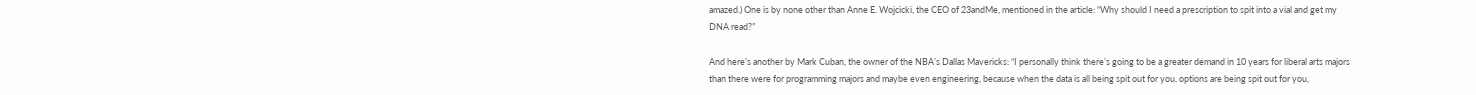amazed.) One is by none other than Anne E. Wojcicki, the CEO of 23andMe, mentioned in the article: “Why should I need a prescription to spit into a vial and get my DNA read?”

And here’s another by Mark Cuban, the owner of the NBA’s Dallas Mavericks: “I personally think there’s going to be a greater demand in 10 years for liberal arts majors than there were for programming majors and maybe even engineering, because when the data is all being spit out for you, options are being spit out for you,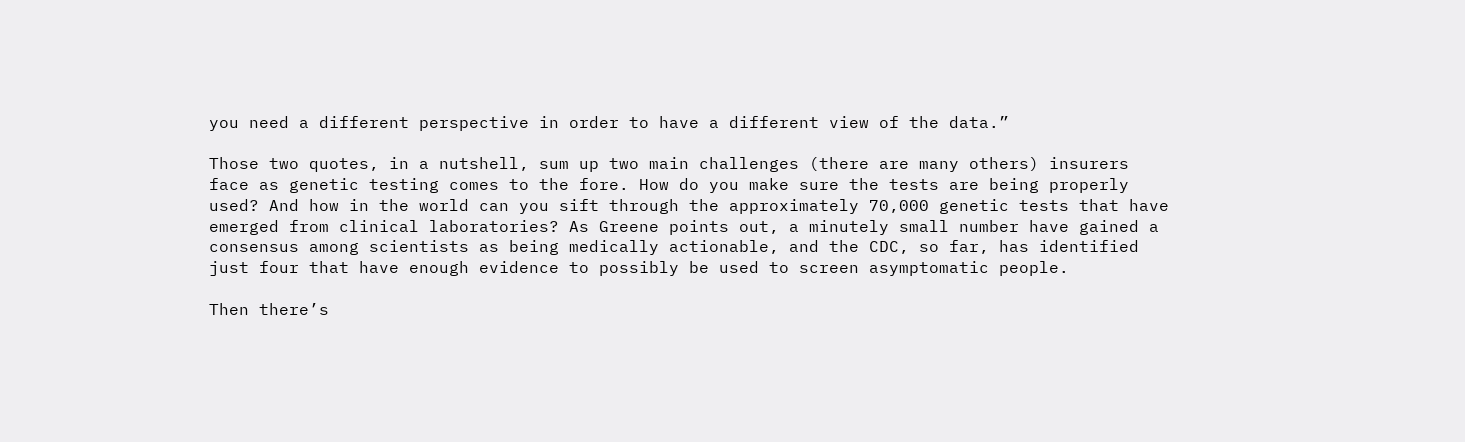you need a different perspective in order to have a different view of the data.”

Those two quotes, in a nutshell, sum up two main challenges (there are many others) insurers face as genetic testing comes to the fore. How do you make sure the tests are being properly used? And how in the world can you sift through the approximately 70,000 genetic tests that have emerged from clinical laboratories? As Greene points out, a minutely small number have gained a consensus among scientists as being medically actionable, and the CDC, so far, has identified just four that have enough evidence to possibly be used to screen asymptomatic people.

Then there’s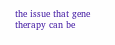the issue that gene therapy can be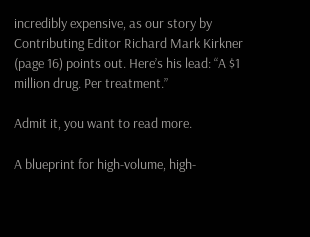incredibly expensive, as our story by Contributing Editor Richard Mark Kirkner (page 16) points out. Here’s his lead: “A $1 million drug. Per treatment.”

Admit it, you want to read more.

A blueprint for high-volume, high-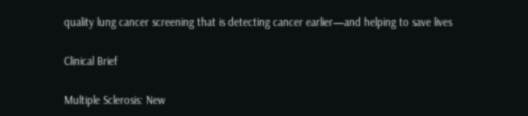quality lung cancer screening that is detecting cancer earlier—and helping to save lives

Clinical Brief

Multiple Sclerosis: New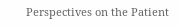Perspectives on the Patient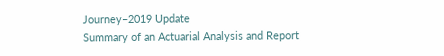Journey–2019 Update
Summary of an Actuarial Analysis and Report